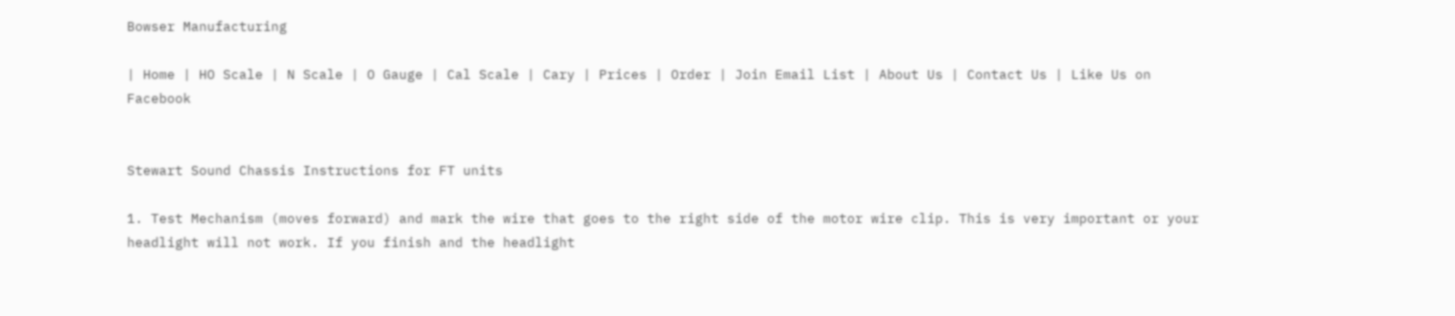Bowser Manufacturing

| Home | HO Scale | N Scale | O Gauge | Cal Scale | Cary | Prices | Order | Join Email List | About Us | Contact Us | Like Us on Facebook


Stewart Sound Chassis Instructions for FT units

1. Test Mechanism (moves forward) and mark the wire that goes to the right side of the motor wire clip. This is very important or your headlight will not work. If you finish and the headlight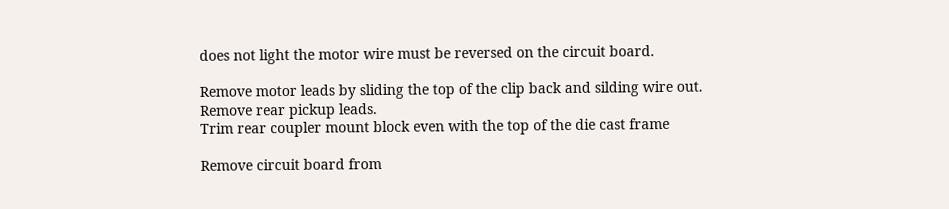does not light the motor wire must be reversed on the circuit board.

Remove motor leads by sliding the top of the clip back and silding wire out.
Remove rear pickup leads.
Trim rear coupler mount block even with the top of the die cast frame

Remove circuit board from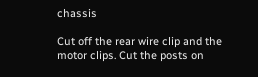chassis

Cut off the rear wire clip and the motor clips. Cut the posts on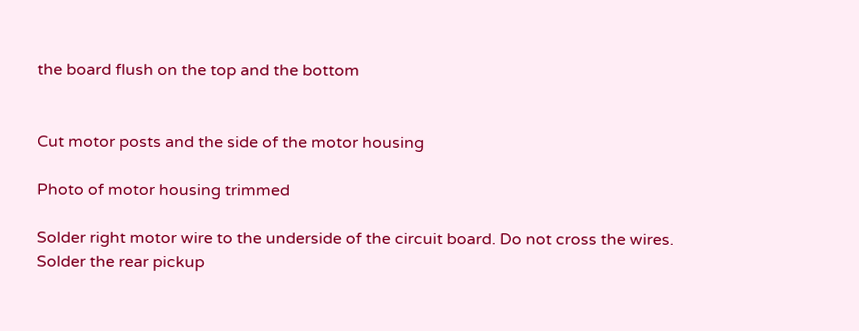the board flush on the top and the bottom


Cut motor posts and the side of the motor housing

Photo of motor housing trimmed

Solder right motor wire to the underside of the circuit board. Do not cross the wires.
Solder the rear pickup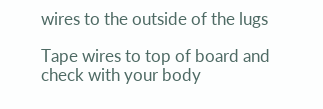wires to the outside of the lugs

Tape wires to top of board and check with your body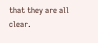that they are all clear.